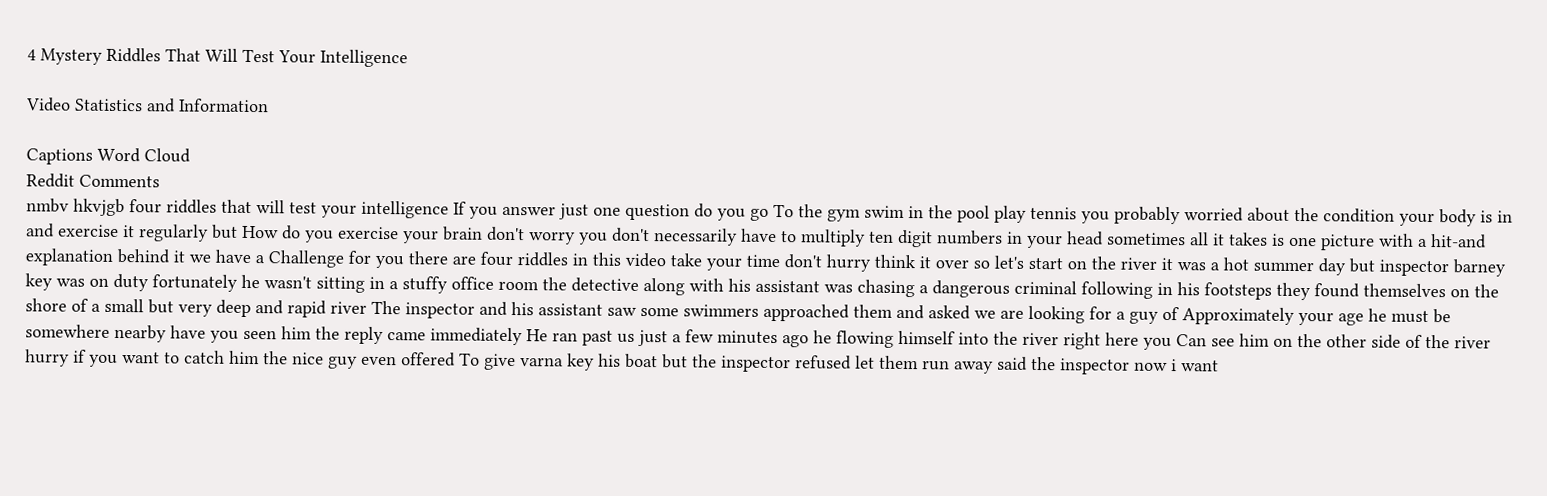4 Mystery Riddles That Will Test Your Intelligence

Video Statistics and Information

Captions Word Cloud
Reddit Comments
nmbv hkvjgb four riddles that will test your intelligence If you answer just one question do you go To the gym swim in the pool play tennis you probably worried about the condition your body is in and exercise it regularly but How do you exercise your brain don't worry you don't necessarily have to multiply ten digit numbers in your head sometimes all it takes is one picture with a hit-and explanation behind it we have a Challenge for you there are four riddles in this video take your time don't hurry think it over so let's start on the river it was a hot summer day but inspector barney key was on duty fortunately he wasn't sitting in a stuffy office room the detective along with his assistant was chasing a dangerous criminal following in his footsteps they found themselves on the shore of a small but very deep and rapid river The inspector and his assistant saw some swimmers approached them and asked we are looking for a guy of Approximately your age he must be somewhere nearby have you seen him the reply came immediately He ran past us just a few minutes ago he flowing himself into the river right here you Can see him on the other side of the river hurry if you want to catch him the nice guy even offered To give varna key his boat but the inspector refused let them run away said the inspector now i want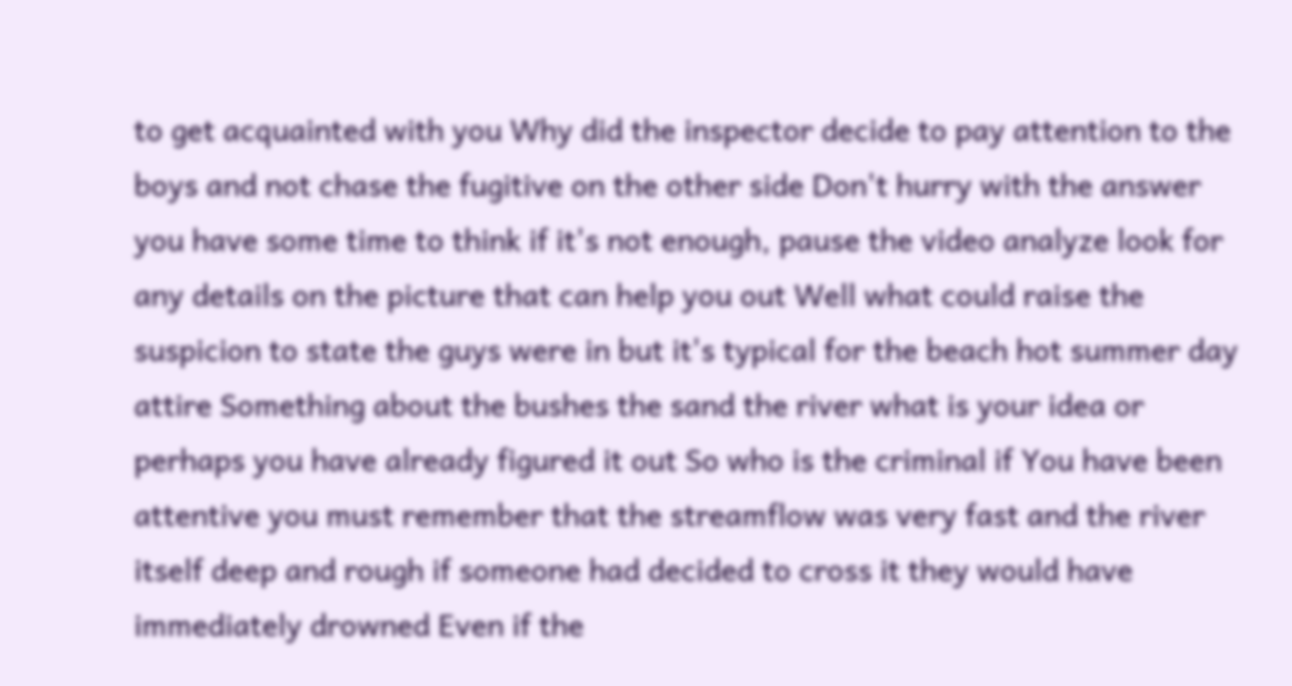to get acquainted with you Why did the inspector decide to pay attention to the boys and not chase the fugitive on the other side Don't hurry with the answer you have some time to think if it's not enough, pause the video analyze look for any details on the picture that can help you out Well what could raise the suspicion to state the guys were in but it's typical for the beach hot summer day attire Something about the bushes the sand the river what is your idea or perhaps you have already figured it out So who is the criminal if You have been attentive you must remember that the streamflow was very fast and the river itself deep and rough if someone had decided to cross it they would have immediately drowned Even if the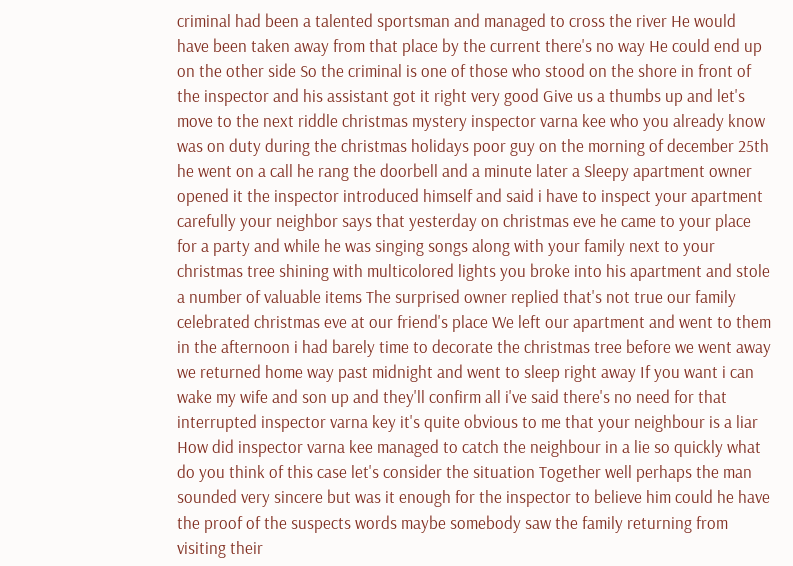criminal had been a talented sportsman and managed to cross the river He would have been taken away from that place by the current there's no way He could end up on the other side So the criminal is one of those who stood on the shore in front of the inspector and his assistant got it right very good Give us a thumbs up and let's move to the next riddle christmas mystery inspector varna kee who you already know was on duty during the christmas holidays poor guy on the morning of december 25th he went on a call he rang the doorbell and a minute later a Sleepy apartment owner opened it the inspector introduced himself and said i have to inspect your apartment carefully your neighbor says that yesterday on christmas eve he came to your place for a party and while he was singing songs along with your family next to your christmas tree shining with multicolored lights you broke into his apartment and stole a number of valuable items The surprised owner replied that's not true our family celebrated christmas eve at our friend's place We left our apartment and went to them in the afternoon i had barely time to decorate the christmas tree before we went away we returned home way past midnight and went to sleep right away If you want i can wake my wife and son up and they'll confirm all i've said there's no need for that interrupted inspector varna key it's quite obvious to me that your neighbour is a liar How did inspector varna kee managed to catch the neighbour in a lie so quickly what do you think of this case let's consider the situation Together well perhaps the man sounded very sincere but was it enough for the inspector to believe him could he have the proof of the suspects words maybe somebody saw the family returning from visiting their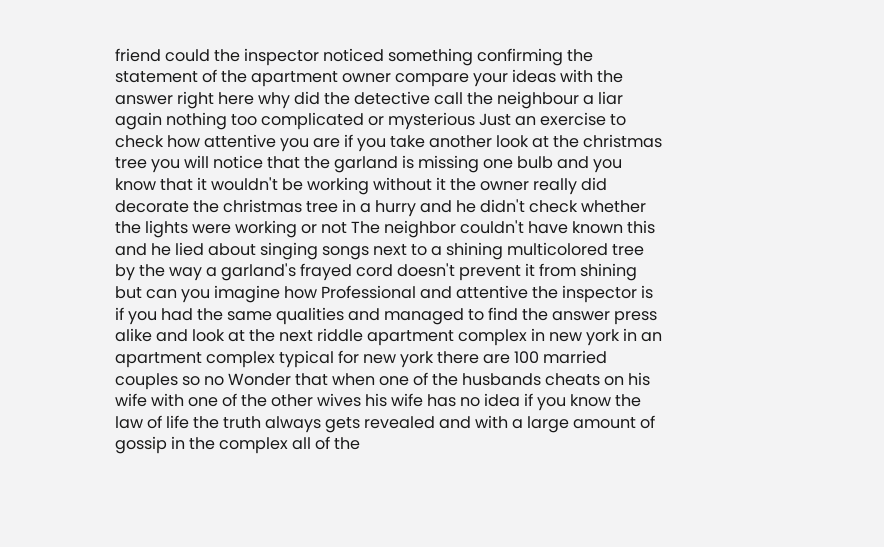friend could the inspector noticed something confirming the statement of the apartment owner compare your ideas with the answer right here why did the detective call the neighbour a liar again nothing too complicated or mysterious Just an exercise to check how attentive you are if you take another look at the christmas tree you will notice that the garland is missing one bulb and you know that it wouldn't be working without it the owner really did decorate the christmas tree in a hurry and he didn't check whether the lights were working or not The neighbor couldn't have known this and he lied about singing songs next to a shining multicolored tree by the way a garland's frayed cord doesn't prevent it from shining but can you imagine how Professional and attentive the inspector is if you had the same qualities and managed to find the answer press alike and look at the next riddle apartment complex in new york in an apartment complex typical for new york there are 100 married couples so no Wonder that when one of the husbands cheats on his wife with one of the other wives his wife has no idea if you know the law of life the truth always gets revealed and with a large amount of gossip in the complex all of the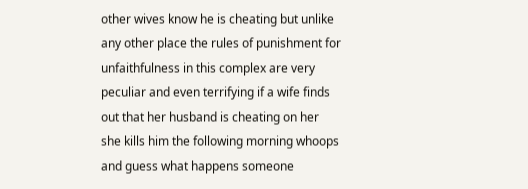other wives know he is cheating but unlike any other place the rules of punishment for unfaithfulness in this complex are very peculiar and even terrifying if a wife finds out that her husband is cheating on her she kills him the following morning whoops and guess what happens someone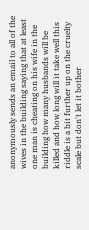anonymously sends an email to all of the wives in the building saying that at least one man is cheating on his wife in the building how many husbands will be killed and how long will it take well this riddle is a bit further up on the cruelty scale but don't let it bother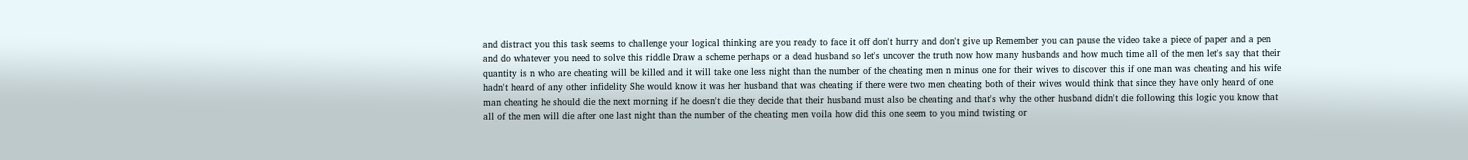and distract you this task seems to challenge your logical thinking are you ready to face it off don't hurry and don't give up Remember you can pause the video take a piece of paper and a pen and do whatever you need to solve this riddle Draw a scheme perhaps or a dead husband so let's uncover the truth now how many husbands and how much time all of the men let's say that their quantity is n who are cheating will be killed and it will take one less night than the number of the cheating men n minus one for their wives to discover this if one man was cheating and his wife hadn't heard of any other infidelity She would know it was her husband that was cheating if there were two men cheating both of their wives would think that since they have only heard of one man cheating he should die the next morning if he doesn't die they decide that their husband must also be cheating and that's why the other husband didn't die following this logic you know that all of the men will die after one last night than the number of the cheating men voila how did this one seem to you mind twisting or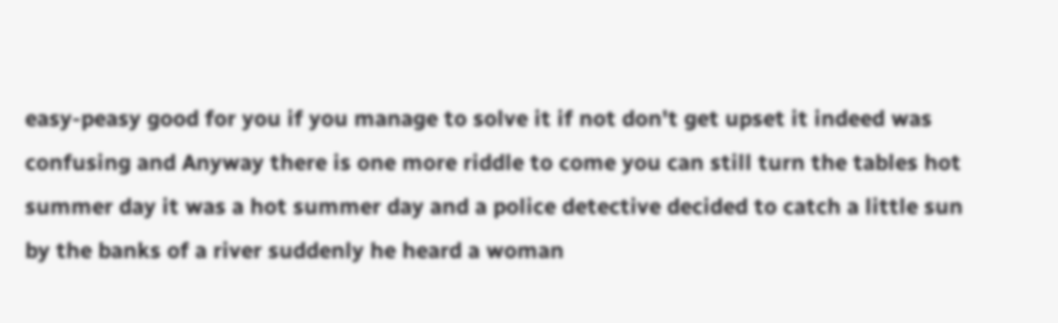easy-peasy good for you if you manage to solve it if not don't get upset it indeed was confusing and Anyway there is one more riddle to come you can still turn the tables hot summer day it was a hot summer day and a police detective decided to catch a little sun by the banks of a river suddenly he heard a woman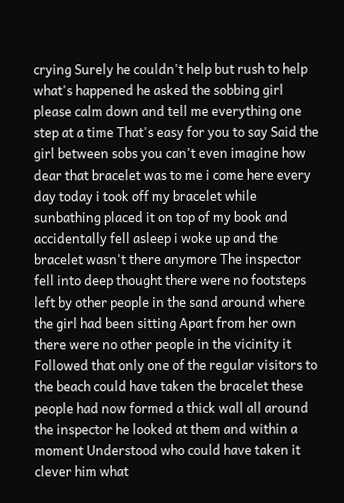crying Surely he couldn't help but rush to help what's happened he asked the sobbing girl please calm down and tell me everything one step at a time That's easy for you to say Said the girl between sobs you can't even imagine how dear that bracelet was to me i come here every day today i took off my bracelet while sunbathing placed it on top of my book and accidentally fell asleep i woke up and the bracelet wasn't there anymore The inspector fell into deep thought there were no footsteps left by other people in the sand around where the girl had been sitting Apart from her own there were no other people in the vicinity it Followed that only one of the regular visitors to the beach could have taken the bracelet these people had now formed a thick wall all around the inspector he looked at them and within a moment Understood who could have taken it clever him what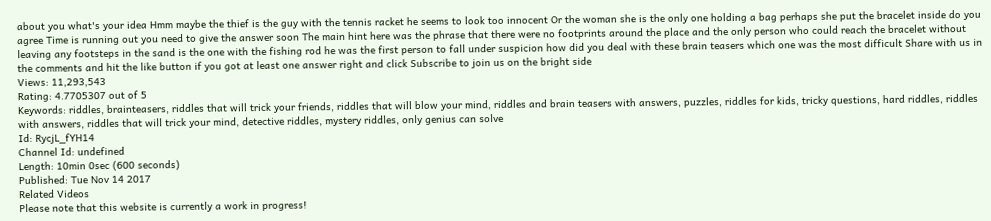about you what's your idea Hmm maybe the thief is the guy with the tennis racket he seems to look too innocent Or the woman she is the only one holding a bag perhaps she put the bracelet inside do you agree Time is running out you need to give the answer soon The main hint here was the phrase that there were no footprints around the place and the only person who could reach the bracelet without leaving any footsteps in the sand is the one with the fishing rod he was the first person to fall under suspicion how did you deal with these brain teasers which one was the most difficult Share with us in the comments and hit the like button if you got at least one answer right and click Subscribe to join us on the bright side
Views: 11,293,543
Rating: 4.7705307 out of 5
Keywords: riddles, brainteasers, riddles that will trick your friends, riddles that will blow your mind, riddles and brain teasers with answers, puzzles, riddles for kids, tricky questions, hard riddles, riddles with answers, riddles that will trick your mind, detective riddles, mystery riddles, only genius can solve
Id: RycjL_fYH14
Channel Id: undefined
Length: 10min 0sec (600 seconds)
Published: Tue Nov 14 2017
Related Videos
Please note that this website is currently a work in progress!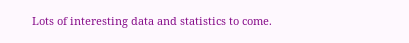Lots of interesting data and statistics to come.